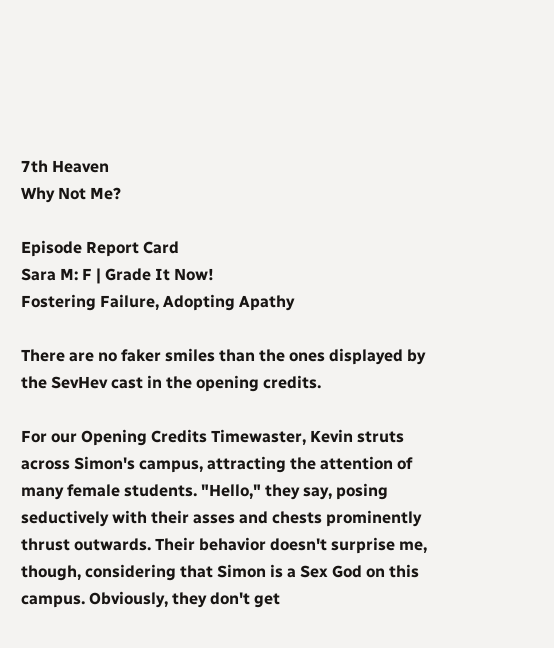7th Heaven
Why Not Me?

Episode Report Card
Sara M: F | Grade It Now!
Fostering Failure, Adopting Apathy

There are no faker smiles than the ones displayed by the SevHev cast in the opening credits.

For our Opening Credits Timewaster, Kevin struts across Simon's campus, attracting the attention of many female students. "Hello," they say, posing seductively with their asses and chests prominently thrust outwards. Their behavior doesn't surprise me, though, considering that Simon is a Sex God on this campus. Obviously, they don't get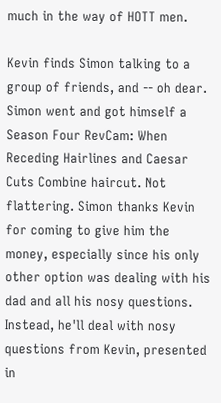much in the way of HOTT men.

Kevin finds Simon talking to a group of friends, and -- oh dear. Simon went and got himself a Season Four RevCam: When Receding Hairlines and Caesar Cuts Combine haircut. Not flattering. Simon thanks Kevin for coming to give him the money, especially since his only other option was dealing with his dad and all his nosy questions. Instead, he'll deal with nosy questions from Kevin, presented in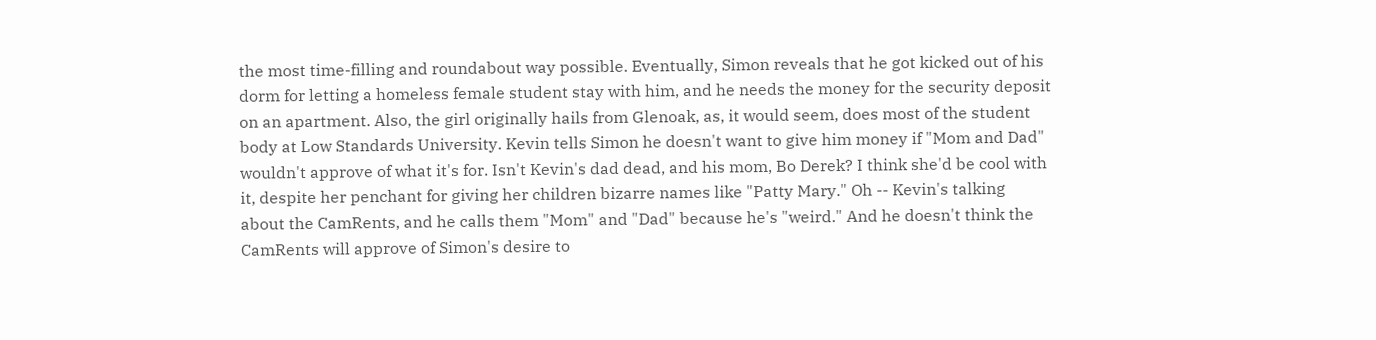the most time-filling and roundabout way possible. Eventually, Simon reveals that he got kicked out of his dorm for letting a homeless female student stay with him, and he needs the money for the security deposit on an apartment. Also, the girl originally hails from Glenoak, as, it would seem, does most of the student body at Low Standards University. Kevin tells Simon he doesn't want to give him money if "Mom and Dad" wouldn't approve of what it's for. Isn't Kevin's dad dead, and his mom, Bo Derek? I think she'd be cool with it, despite her penchant for giving her children bizarre names like "Patty Mary." Oh -- Kevin's talking about the CamRents, and he calls them "Mom" and "Dad" because he's "weird." And he doesn't think the CamRents will approve of Simon's desire to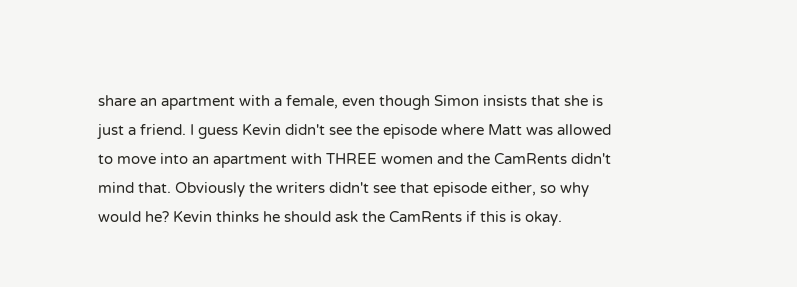share an apartment with a female, even though Simon insists that she is just a friend. I guess Kevin didn't see the episode where Matt was allowed to move into an apartment with THREE women and the CamRents didn't mind that. Obviously the writers didn't see that episode either, so why would he? Kevin thinks he should ask the CamRents if this is okay.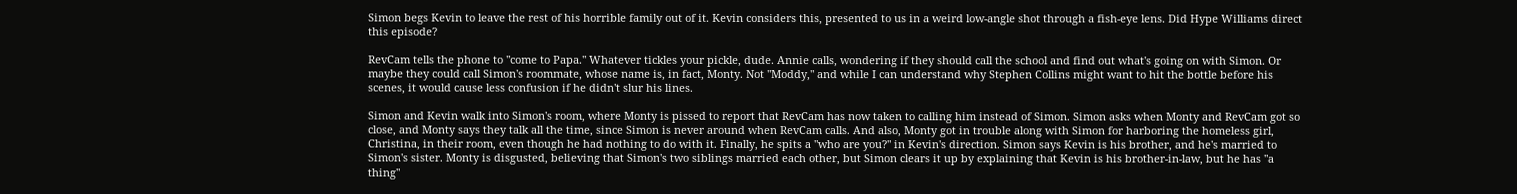Simon begs Kevin to leave the rest of his horrible family out of it. Kevin considers this, presented to us in a weird low-angle shot through a fish-eye lens. Did Hype Williams direct this episode?

RevCam tells the phone to "come to Papa." Whatever tickles your pickle, dude. Annie calls, wondering if they should call the school and find out what's going on with Simon. Or maybe they could call Simon's roommate, whose name is, in fact, Monty. Not "Moddy," and while I can understand why Stephen Collins might want to hit the bottle before his scenes, it would cause less confusion if he didn't slur his lines.

Simon and Kevin walk into Simon's room, where Monty is pissed to report that RevCam has now taken to calling him instead of Simon. Simon asks when Monty and RevCam got so close, and Monty says they talk all the time, since Simon is never around when RevCam calls. And also, Monty got in trouble along with Simon for harboring the homeless girl, Christina, in their room, even though he had nothing to do with it. Finally, he spits a "who are you?" in Kevin's direction. Simon says Kevin is his brother, and he's married to Simon's sister. Monty is disgusted, believing that Simon's two siblings married each other, but Simon clears it up by explaining that Kevin is his brother-in-law, but he has "a thing"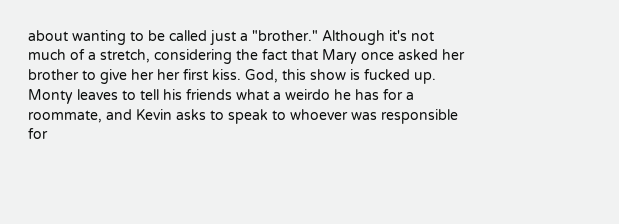about wanting to be called just a "brother." Although it's not much of a stretch, considering the fact that Mary once asked her brother to give her her first kiss. God, this show is fucked up. Monty leaves to tell his friends what a weirdo he has for a roommate, and Kevin asks to speak to whoever was responsible for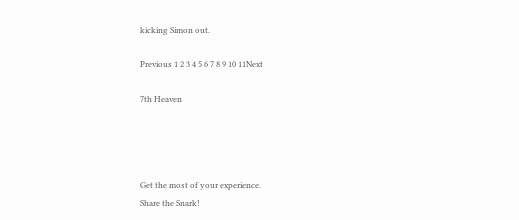kicking Simon out.

Previous 1 2 3 4 5 6 7 8 9 10 11Next

7th Heaven




Get the most of your experience.
Share the Snark!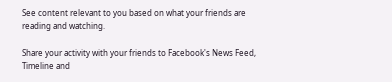See content relevant to you based on what your friends are reading and watching.

Share your activity with your friends to Facebook's News Feed, Timeline and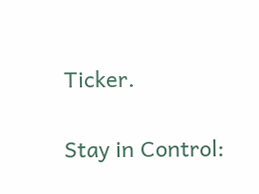Ticker.

Stay in Control: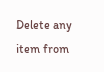Delete any item from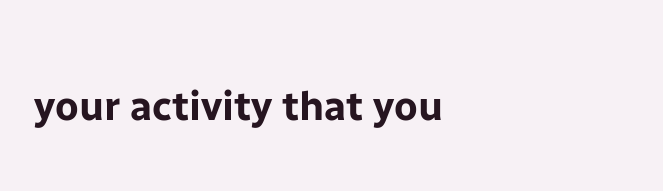your activity that you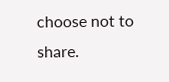choose not to share.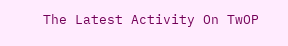The Latest Activity On TwOP